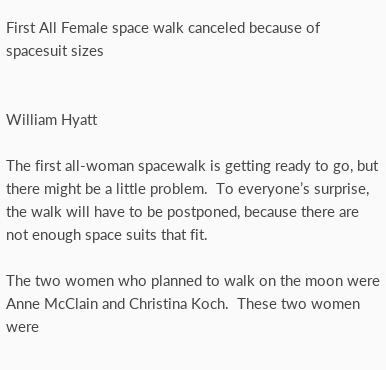First All Female space walk canceled because of spacesuit sizes


William Hyatt

The first all-woman spacewalk is getting ready to go, but there might be a little problem.  To everyone’s surprise, the walk will have to be postponed, because there are not enough space suits that fit.

The two women who planned to walk on the moon were Anne McClain and Christina Koch.  These two women were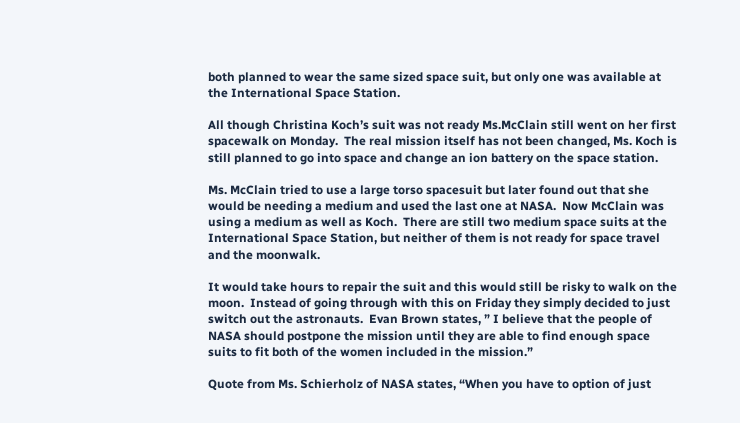both planned to wear the same sized space suit, but only one was available at the International Space Station.

All though Christina Koch’s suit was not ready Ms.McClain still went on her first spacewalk on Monday.  The real mission itself has not been changed, Ms. Koch is still planned to go into space and change an ion battery on the space station.

Ms. McClain tried to use a large torso spacesuit but later found out that she would be needing a medium and used the last one at NASA.  Now McClain was using a medium as well as Koch.  There are still two medium space suits at the International Space Station, but neither of them is not ready for space travel and the moonwalk.

It would take hours to repair the suit and this would still be risky to walk on the moon.  Instead of going through with this on Friday they simply decided to just switch out the astronauts.  Evan Brown states, ” I believe that the people of NASA should postpone the mission until they are able to find enough space suits to fit both of the women included in the mission.”

Quote from Ms. Schierholz of NASA states, “When you have to option of just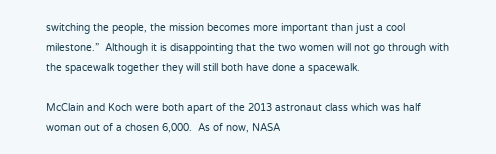switching the people, the mission becomes more important than just a cool milestone.”  Although it is disappointing that the two women will not go through with the spacewalk together they will still both have done a spacewalk.

McClain and Koch were both apart of the 2013 astronaut class which was half woman out of a chosen 6,000.  As of now, NASA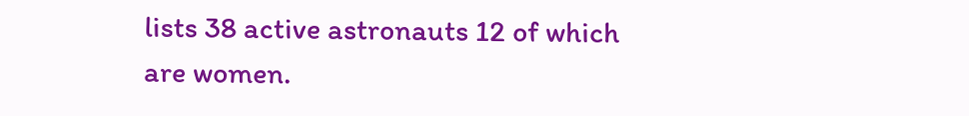lists 38 active astronauts 12 of which are women.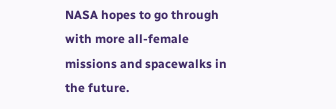NASA hopes to go through with more all-female missions and spacewalks in the future.